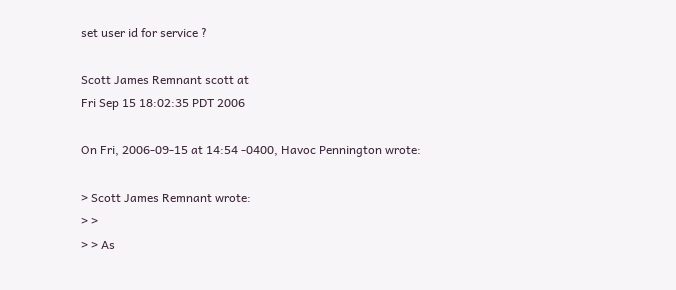set user id for service ?

Scott James Remnant scott at
Fri Sep 15 18:02:35 PDT 2006

On Fri, 2006-09-15 at 14:54 -0400, Havoc Pennington wrote:

> Scott James Remnant wrote:
> >
> > As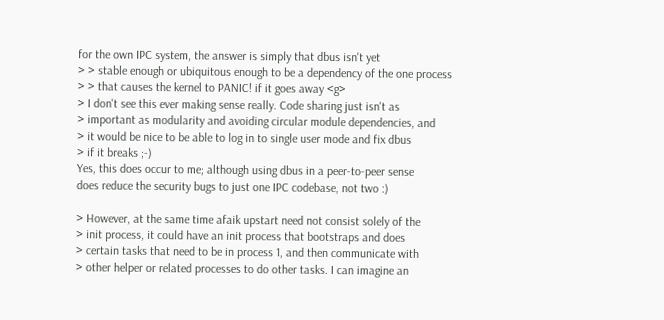for the own IPC system, the answer is simply that dbus isn't yet
> > stable enough or ubiquitous enough to be a dependency of the one process
> > that causes the kernel to PANIC! if it goes away <g>
> I don't see this ever making sense really. Code sharing just isn't as
> important as modularity and avoiding circular module dependencies, and
> it would be nice to be able to log in to single user mode and fix dbus
> if it breaks ;-)
Yes, this does occur to me; although using dbus in a peer-to-peer sense
does reduce the security bugs to just one IPC codebase, not two :)

> However, at the same time afaik upstart need not consist solely of the
> init process, it could have an init process that bootstraps and does
> certain tasks that need to be in process 1, and then communicate with
> other helper or related processes to do other tasks. I can imagine an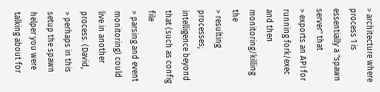> architecture where process 1 is essentially a "spawn server" that
> exports an API for running fork/exec and then monitoring/killing the
> resulting processes; intelligence beyond that (such as config file
> parsing and event monitoring) could live in another process. (David,
> perhaps in this setup the spawn helper you were talking about for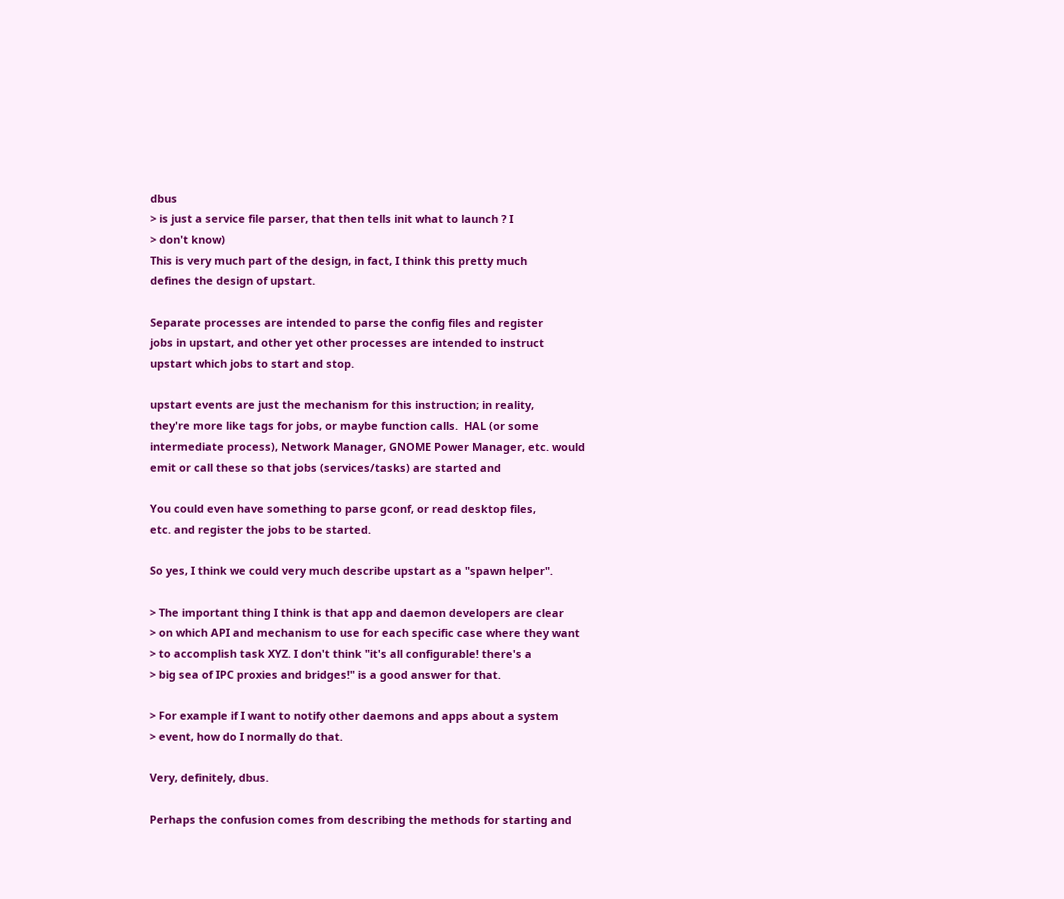dbus
> is just a service file parser, that then tells init what to launch ? I
> don't know)
This is very much part of the design, in fact, I think this pretty much
defines the design of upstart.

Separate processes are intended to parse the config files and register
jobs in upstart, and other yet other processes are intended to instruct
upstart which jobs to start and stop.

upstart events are just the mechanism for this instruction; in reality,
they're more like tags for jobs, or maybe function calls.  HAL (or some
intermediate process), Network Manager, GNOME Power Manager, etc. would
emit or call these so that jobs (services/tasks) are started and

You could even have something to parse gconf, or read desktop files,
etc. and register the jobs to be started.

So yes, I think we could very much describe upstart as a "spawn helper".

> The important thing I think is that app and daemon developers are clear
> on which API and mechanism to use for each specific case where they want
> to accomplish task XYZ. I don't think "it's all configurable! there's a
> big sea of IPC proxies and bridges!" is a good answer for that.

> For example if I want to notify other daemons and apps about a system
> event, how do I normally do that.

Very, definitely, dbus.

Perhaps the confusion comes from describing the methods for starting and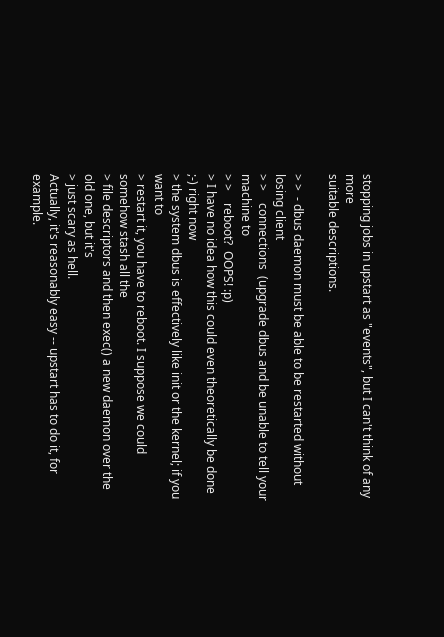stopping jobs in upstart as "events", but I can't think of any more
suitable descriptions.

> >  - dbus daemon must be able to be restarted without losing client
> >    connections  (upgrade dbus and be unable to tell your machine to
> >    reboot?  OOPS! :p)
> I have no idea how this could even theoretically be done ;-) right now
> the system dbus is effectively like init or the kernel; if you want to
> restart it, you have to reboot. I suppose we could somehow stash all the
> file descriptors and then exec() a new daemon over the old one, but it's
> just scary as hell.
Actually, it's reasonably easy -- upstart has to do it, for example.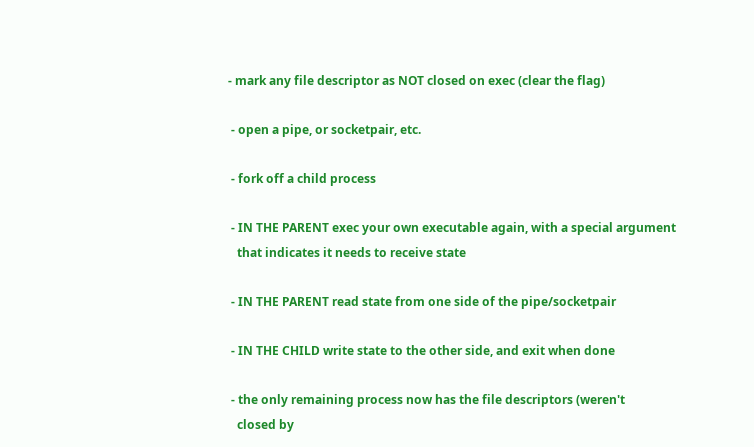- mark any file descriptor as NOT closed on exec (clear the flag)

 - open a pipe, or socketpair, etc.

 - fork off a child process

 - IN THE PARENT exec your own executable again, with a special argument
   that indicates it needs to receive state

 - IN THE PARENT read state from one side of the pipe/socketpair

 - IN THE CHILD write state to the other side, and exit when done

 - the only remaining process now has the file descriptors (weren't
   closed by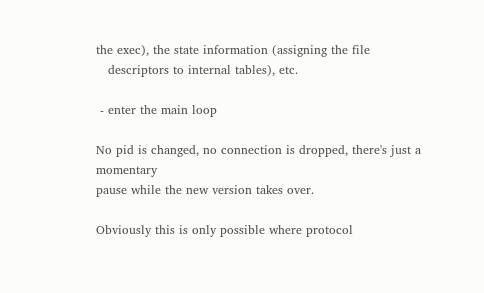the exec), the state information (assigning the file
   descriptors to internal tables), etc.

 - enter the main loop

No pid is changed, no connection is dropped, there's just a momentary
pause while the new version takes over.

Obviously this is only possible where protocol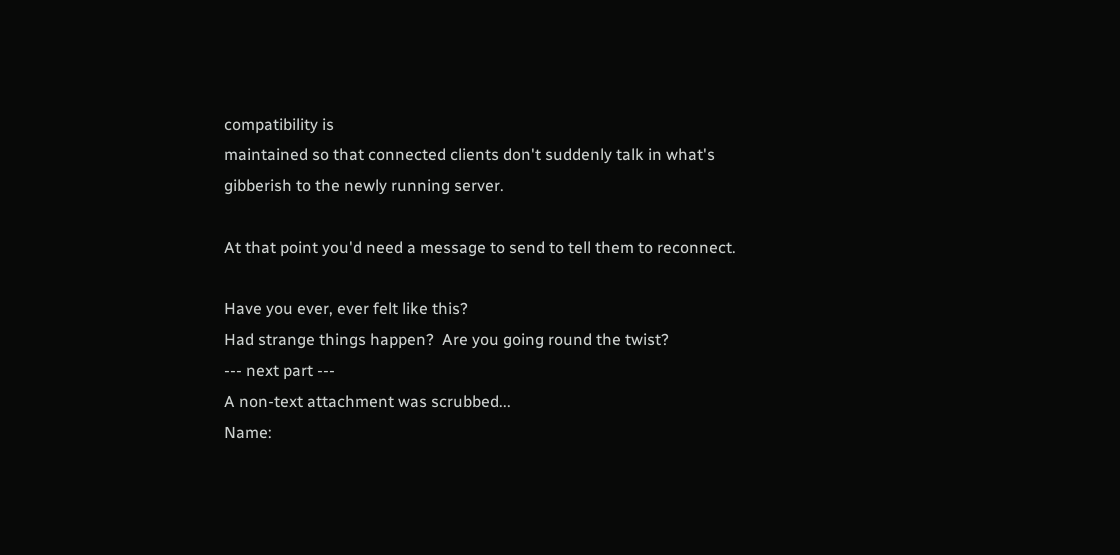compatibility is
maintained so that connected clients don't suddenly talk in what's
gibberish to the newly running server.

At that point you'd need a message to send to tell them to reconnect.

Have you ever, ever felt like this?
Had strange things happen?  Are you going round the twist?
--- next part ---
A non-text attachment was scrubbed...
Name: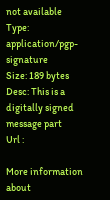not available
Type: application/pgp-signature
Size: 189 bytes
Desc: This is a digitally signed message part
Url :

More information about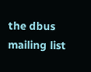the dbus mailing list